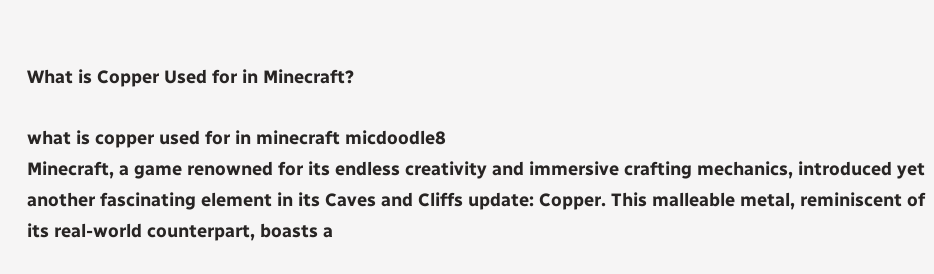What is Copper Used for in Minecraft?

what is copper used for in minecraft micdoodle8
Minecraft, a game renowned for its endless creativity and immersive crafting mechanics, introduced yet another fascinating element in its Caves and Cliffs update: Copper. This malleable metal, reminiscent of its real-world counterpart, boasts a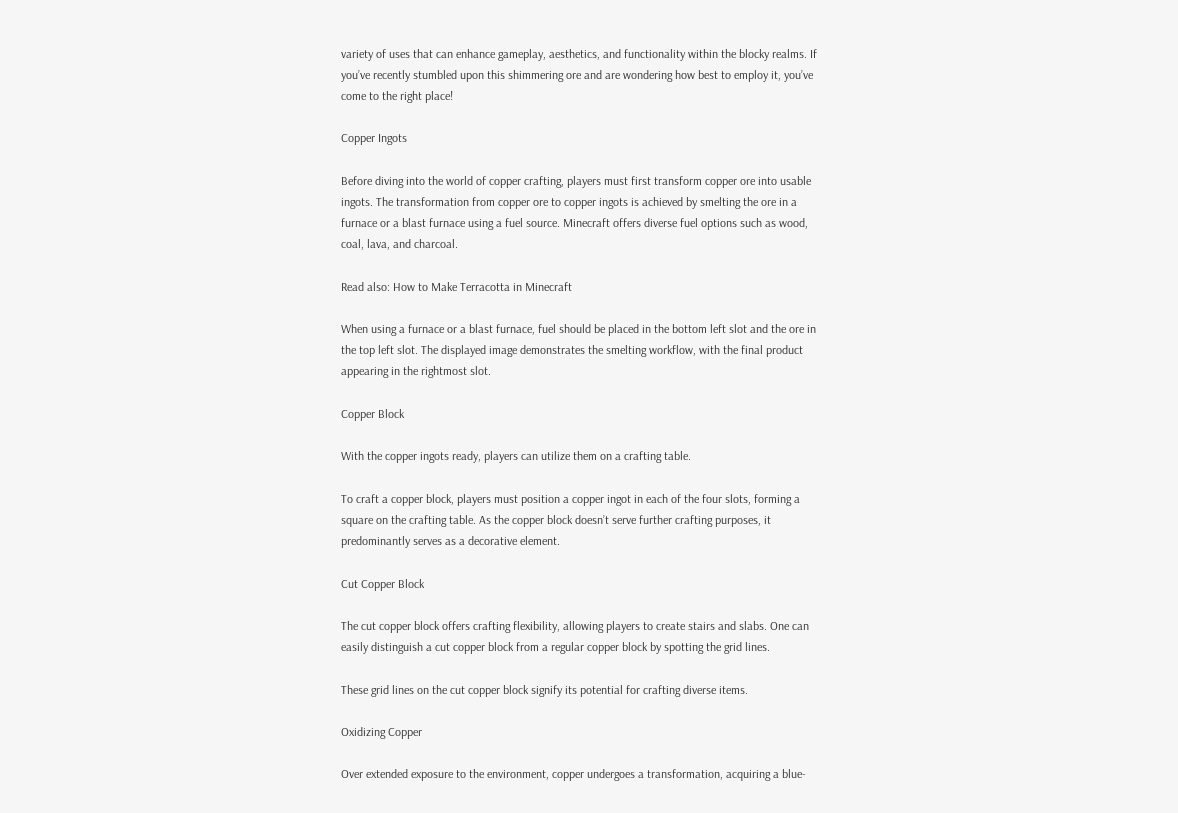variety of uses that can enhance gameplay, aesthetics, and functionality within the blocky realms. If you’ve recently stumbled upon this shimmering ore and are wondering how best to employ it, you’ve come to the right place!

Copper Ingots

Before diving into the world of copper crafting, players must first transform copper ore into usable ingots. The transformation from copper ore to copper ingots is achieved by smelting the ore in a furnace or a blast furnace using a fuel source. Minecraft offers diverse fuel options such as wood, coal, lava, and charcoal.

Read also: How to Make Terracotta in Minecraft

When using a furnace or a blast furnace, fuel should be placed in the bottom left slot and the ore in the top left slot. The displayed image demonstrates the smelting workflow, with the final product appearing in the rightmost slot.

Copper Block

With the copper ingots ready, players can utilize them on a crafting table.

To craft a copper block, players must position a copper ingot in each of the four slots, forming a square on the crafting table. As the copper block doesn’t serve further crafting purposes, it predominantly serves as a decorative element.

Cut Copper Block

The cut copper block offers crafting flexibility, allowing players to create stairs and slabs. One can easily distinguish a cut copper block from a regular copper block by spotting the grid lines.

These grid lines on the cut copper block signify its potential for crafting diverse items.

Oxidizing Copper

Over extended exposure to the environment, copper undergoes a transformation, acquiring a blue-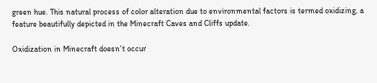green hue. This natural process of color alteration due to environmental factors is termed oxidizing, a feature beautifully depicted in the Minecraft Caves and Cliffs update.

Oxidization in Minecraft doesn’t occur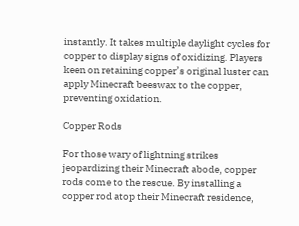instantly. It takes multiple daylight cycles for copper to display signs of oxidizing. Players keen on retaining copper’s original luster can apply Minecraft beeswax to the copper, preventing oxidation.

Copper Rods

For those wary of lightning strikes jeopardizing their Minecraft abode, copper rods come to the rescue. By installing a copper rod atop their Minecraft residence,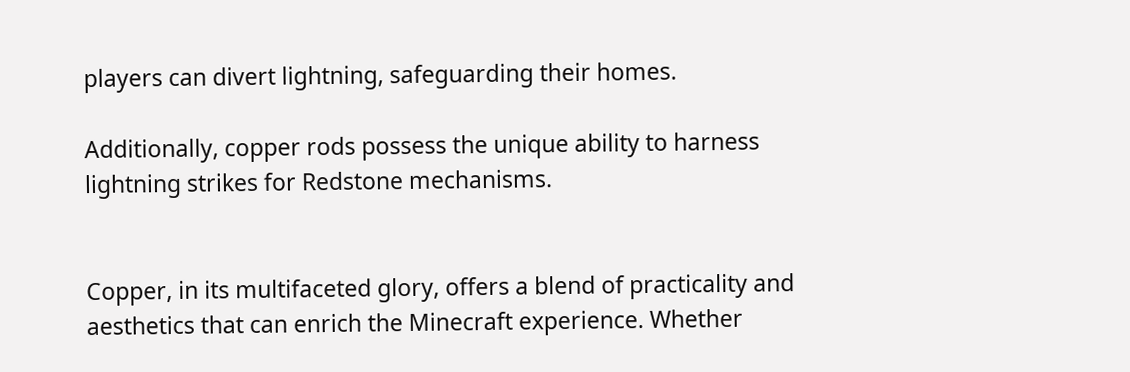players can divert lightning, safeguarding their homes.

Additionally, copper rods possess the unique ability to harness lightning strikes for Redstone mechanisms.


Copper, in its multifaceted glory, offers a blend of practicality and aesthetics that can enrich the Minecraft experience. Whether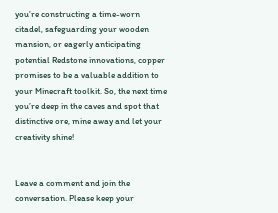you’re constructing a time-worn citadel, safeguarding your wooden mansion, or eagerly anticipating potential Redstone innovations, copper promises to be a valuable addition to your Minecraft toolkit. So, the next time you’re deep in the caves and spot that distinctive ore, mine away and let your creativity shine!


Leave a comment and join the conversation. Please keep your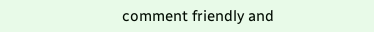comment friendly and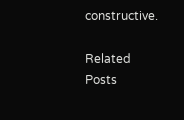constructive.

Related Posts